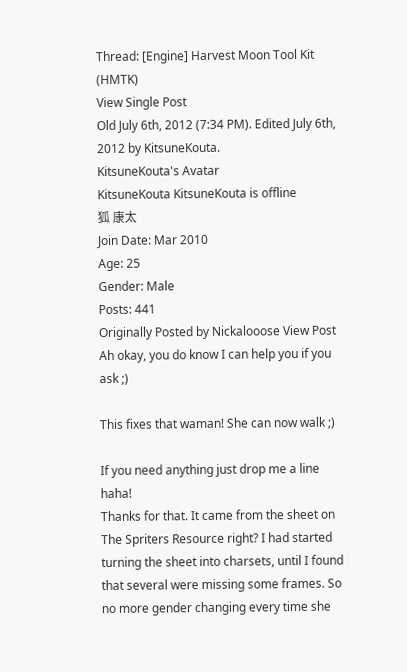Thread: [Engine] Harvest Moon Tool Kit (HMTK)
View Single Post
Old July 6th, 2012 (7:34 PM). Edited July 6th, 2012 by KitsuneKouta.
KitsuneKouta's Avatar
KitsuneKouta KitsuneKouta is offline
狐 康太
Join Date: Mar 2010
Age: 25
Gender: Male
Posts: 441
Originally Posted by Nickalooose View Post
Ah okay, you do know I can help you if you ask ;)

This fixes that waman! She can now walk ;)

If you need anything just drop me a line haha!
Thanks for that. It came from the sheet on The Spriters Resource right? I had started turning the sheet into charsets, until I found that several were missing some frames. So no more gender changing every time she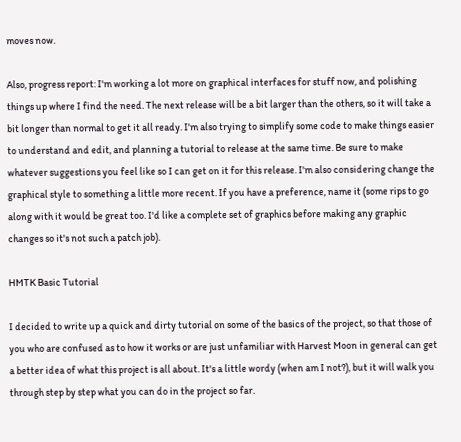moves now.

Also, progress report: I'm working a lot more on graphical interfaces for stuff now, and polishing things up where I find the need. The next release will be a bit larger than the others, so it will take a bit longer than normal to get it all ready. I'm also trying to simplify some code to make things easier to understand and edit, and planning a tutorial to release at the same time. Be sure to make whatever suggestions you feel like so I can get on it for this release. I'm also considering change the graphical style to something a little more recent. If you have a preference, name it (some rips to go along with it would be great too. I'd like a complete set of graphics before making any graphic changes so it's not such a patch job).

HMTK Basic Tutorial

I decided to write up a quick and dirty tutorial on some of the basics of the project, so that those of you who are confused as to how it works or are just unfamiliar with Harvest Moon in general can get a better idea of what this project is all about. It's a little wordy (when am I not?), but it will walk you through step by step what you can do in the project so far.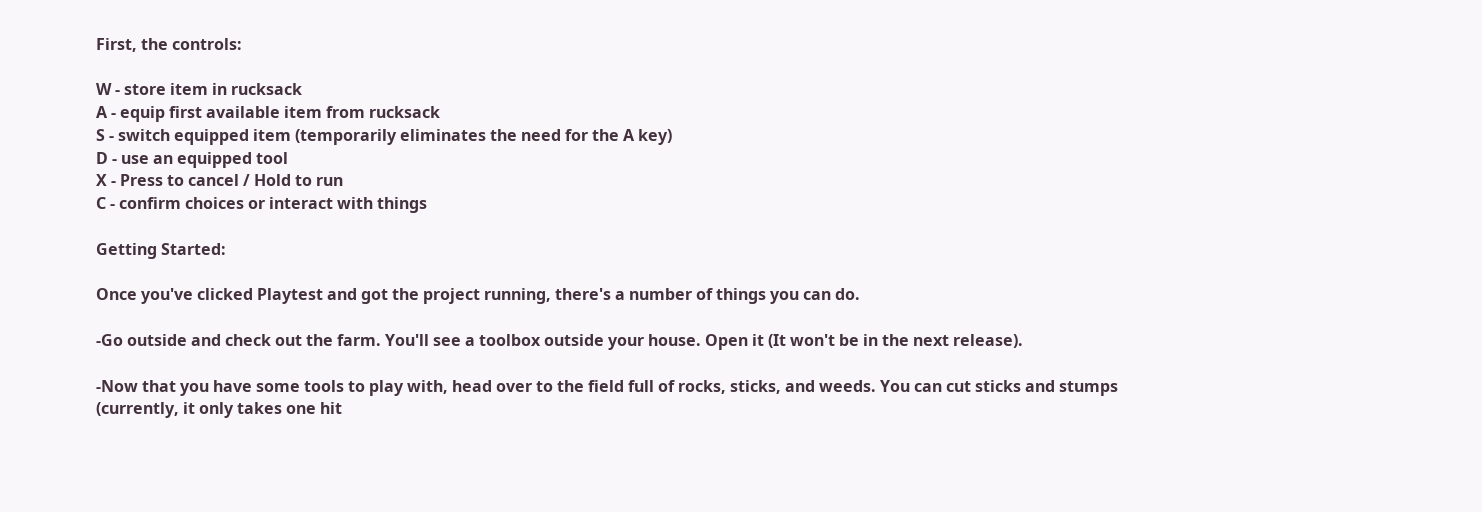First, the controls:

W - store item in rucksack
A - equip first available item from rucksack
S - switch equipped item (temporarily eliminates the need for the A key)
D - use an equipped tool
X - Press to cancel / Hold to run
C - confirm choices or interact with things

Getting Started:

Once you've clicked Playtest and got the project running, there's a number of things you can do.

-Go outside and check out the farm. You'll see a toolbox outside your house. Open it (It won't be in the next release).

-Now that you have some tools to play with, head over to the field full of rocks, sticks, and weeds. You can cut sticks and stumps (currently, it only takes one hit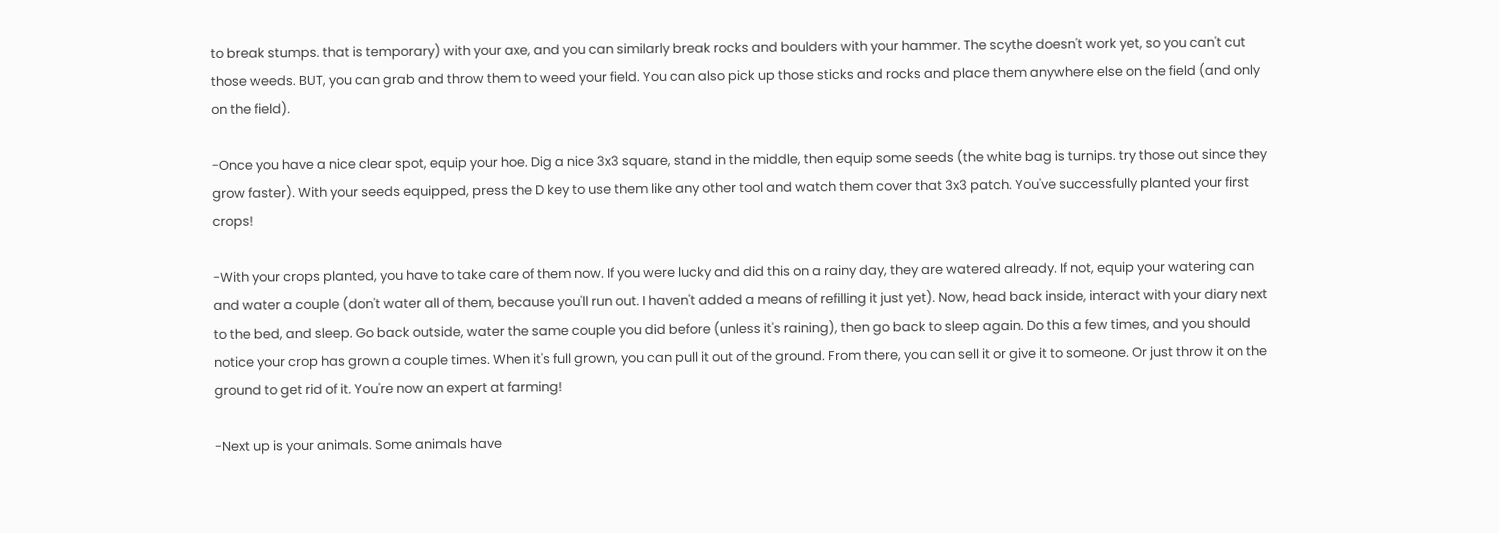to break stumps. that is temporary) with your axe, and you can similarly break rocks and boulders with your hammer. The scythe doesn't work yet, so you can't cut those weeds. BUT, you can grab and throw them to weed your field. You can also pick up those sticks and rocks and place them anywhere else on the field (and only on the field).

-Once you have a nice clear spot, equip your hoe. Dig a nice 3x3 square, stand in the middle, then equip some seeds (the white bag is turnips. try those out since they grow faster). With your seeds equipped, press the D key to use them like any other tool and watch them cover that 3x3 patch. You've successfully planted your first crops!

-With your crops planted, you have to take care of them now. If you were lucky and did this on a rainy day, they are watered already. If not, equip your watering can and water a couple (don't water all of them, because you'll run out. I haven't added a means of refilling it just yet). Now, head back inside, interact with your diary next to the bed, and sleep. Go back outside, water the same couple you did before (unless it's raining), then go back to sleep again. Do this a few times, and you should notice your crop has grown a couple times. When it's full grown, you can pull it out of the ground. From there, you can sell it or give it to someone. Or just throw it on the ground to get rid of it. You're now an expert at farming!

-Next up is your animals. Some animals have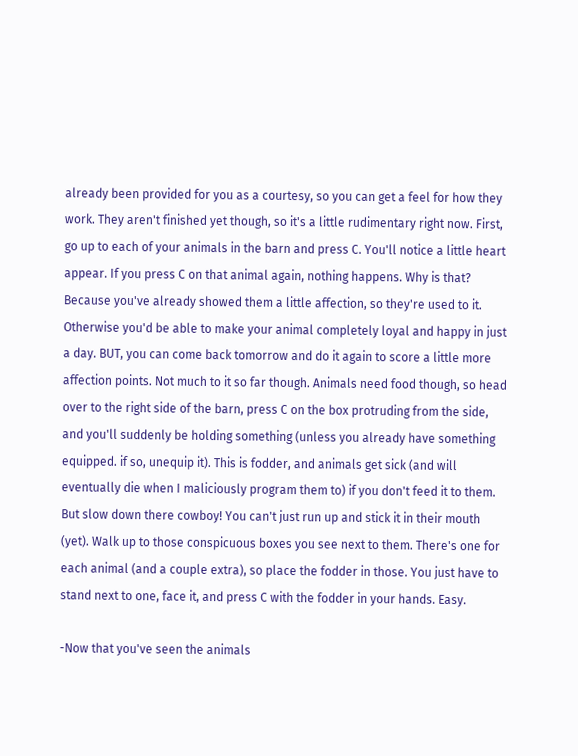already been provided for you as a courtesy, so you can get a feel for how they work. They aren't finished yet though, so it's a little rudimentary right now. First, go up to each of your animals in the barn and press C. You'll notice a little heart appear. If you press C on that animal again, nothing happens. Why is that? Because you've already showed them a little affection, so they're used to it. Otherwise you'd be able to make your animal completely loyal and happy in just a day. BUT, you can come back tomorrow and do it again to score a little more affection points. Not much to it so far though. Animals need food though, so head over to the right side of the barn, press C on the box protruding from the side, and you'll suddenly be holding something (unless you already have something equipped. if so, unequip it). This is fodder, and animals get sick (and will eventually die when I maliciously program them to) if you don't feed it to them. But slow down there cowboy! You can't just run up and stick it in their mouth (yet). Walk up to those conspicuous boxes you see next to them. There's one for each animal (and a couple extra), so place the fodder in those. You just have to stand next to one, face it, and press C with the fodder in your hands. Easy.

-Now that you've seen the animals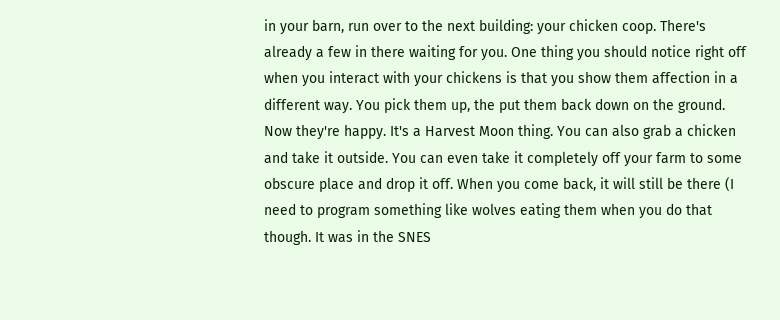in your barn, run over to the next building: your chicken coop. There's already a few in there waiting for you. One thing you should notice right off when you interact with your chickens is that you show them affection in a different way. You pick them up, the put them back down on the ground. Now they're happy. It's a Harvest Moon thing. You can also grab a chicken and take it outside. You can even take it completely off your farm to some obscure place and drop it off. When you come back, it will still be there (I need to program something like wolves eating them when you do that though. It was in the SNES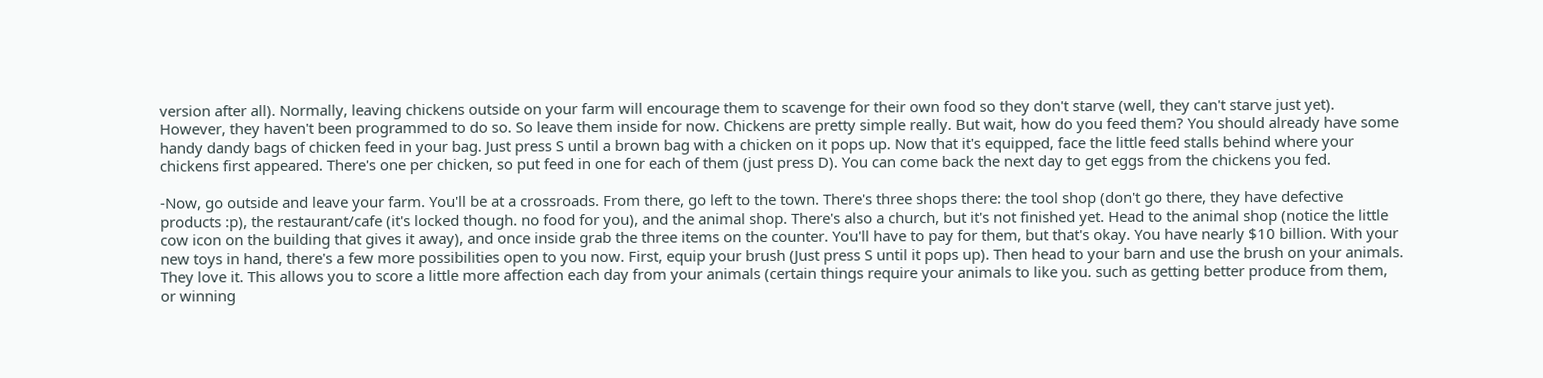version after all). Normally, leaving chickens outside on your farm will encourage them to scavenge for their own food so they don't starve (well, they can't starve just yet). However, they haven't been programmed to do so. So leave them inside for now. Chickens are pretty simple really. But wait, how do you feed them? You should already have some handy dandy bags of chicken feed in your bag. Just press S until a brown bag with a chicken on it pops up. Now that it's equipped, face the little feed stalls behind where your chickens first appeared. There's one per chicken, so put feed in one for each of them (just press D). You can come back the next day to get eggs from the chickens you fed.

-Now, go outside and leave your farm. You'll be at a crossroads. From there, go left to the town. There's three shops there: the tool shop (don't go there, they have defective products :p), the restaurant/cafe (it's locked though. no food for you), and the animal shop. There's also a church, but it's not finished yet. Head to the animal shop (notice the little cow icon on the building that gives it away), and once inside grab the three items on the counter. You'll have to pay for them, but that's okay. You have nearly $10 billion. With your new toys in hand, there's a few more possibilities open to you now. First, equip your brush (Just press S until it pops up). Then head to your barn and use the brush on your animals. They love it. This allows you to score a little more affection each day from your animals (certain things require your animals to like you. such as getting better produce from them, or winning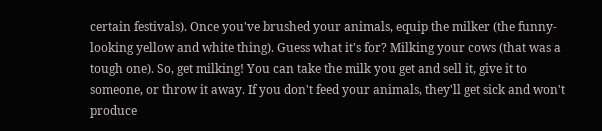certain festivals). Once you've brushed your animals, equip the milker (the funny-looking yellow and white thing). Guess what it's for? Milking your cows (that was a tough one). So, get milking! You can take the milk you get and sell it, give it to someone, or throw it away. If you don't feed your animals, they'll get sick and won't produce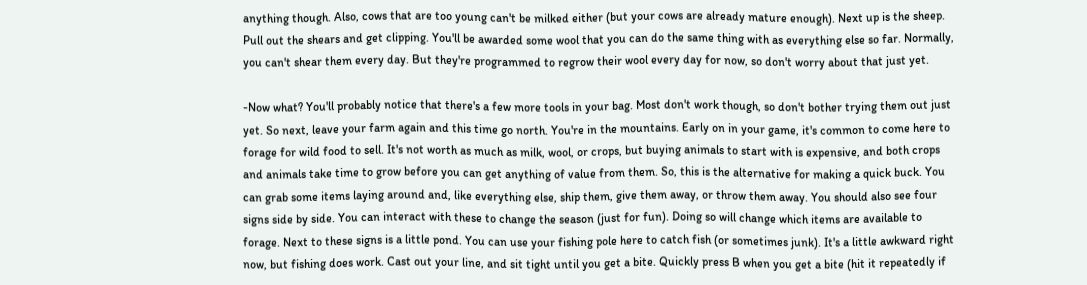anything though. Also, cows that are too young can't be milked either (but your cows are already mature enough). Next up is the sheep. Pull out the shears and get clipping. You'll be awarded some wool that you can do the same thing with as everything else so far. Normally, you can't shear them every day. But they're programmed to regrow their wool every day for now, so don't worry about that just yet.

-Now what? You'll probably notice that there's a few more tools in your bag. Most don't work though, so don't bother trying them out just yet. So next, leave your farm again and this time go north. You're in the mountains. Early on in your game, it's common to come here to forage for wild food to sell. It's not worth as much as milk, wool, or crops, but buying animals to start with is expensive, and both crops and animals take time to grow before you can get anything of value from them. So, this is the alternative for making a quick buck. You can grab some items laying around and, like everything else, ship them, give them away, or throw them away. You should also see four signs side by side. You can interact with these to change the season (just for fun). Doing so will change which items are available to forage. Next to these signs is a little pond. You can use your fishing pole here to catch fish (or sometimes junk). It's a little awkward right now, but fishing does work. Cast out your line, and sit tight until you get a bite. Quickly press B when you get a bite (hit it repeatedly if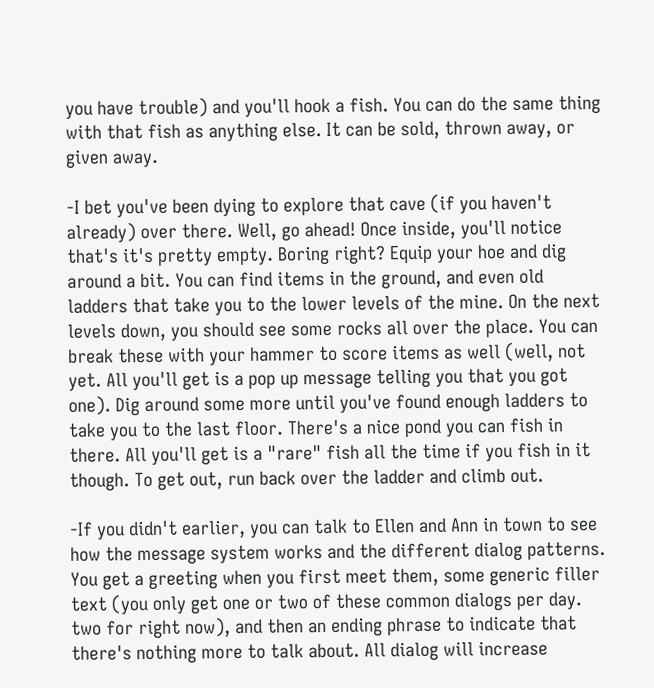you have trouble) and you'll hook a fish. You can do the same thing with that fish as anything else. It can be sold, thrown away, or given away.

-I bet you've been dying to explore that cave (if you haven't already) over there. Well, go ahead! Once inside, you'll notice that's it's pretty empty. Boring right? Equip your hoe and dig around a bit. You can find items in the ground, and even old ladders that take you to the lower levels of the mine. On the next levels down, you should see some rocks all over the place. You can break these with your hammer to score items as well (well, not yet. All you'll get is a pop up message telling you that you got one). Dig around some more until you've found enough ladders to take you to the last floor. There's a nice pond you can fish in there. All you'll get is a "rare" fish all the time if you fish in it though. To get out, run back over the ladder and climb out.

-If you didn't earlier, you can talk to Ellen and Ann in town to see how the message system works and the different dialog patterns. You get a greeting when you first meet them, some generic filler text (you only get one or two of these common dialogs per day. two for right now), and then an ending phrase to indicate that there's nothing more to talk about. All dialog will increase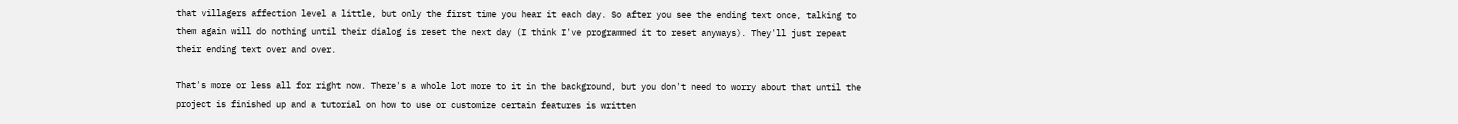that villagers affection level a little, but only the first time you hear it each day. So after you see the ending text once, talking to them again will do nothing until their dialog is reset the next day (I think I've programmed it to reset anyways). They'll just repeat their ending text over and over.

That's more or less all for right now. There's a whole lot more to it in the background, but you don't need to worry about that until the project is finished up and a tutorial on how to use or customize certain features is written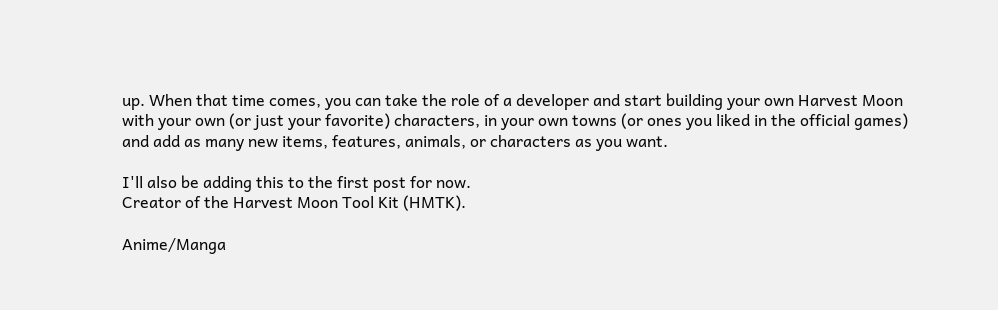up. When that time comes, you can take the role of a developer and start building your own Harvest Moon with your own (or just your favorite) characters, in your own towns (or ones you liked in the official games) and add as many new items, features, animals, or characters as you want.

I'll also be adding this to the first post for now.
Creator of the Harvest Moon Tool Kit (HMTK).

Anime/Manga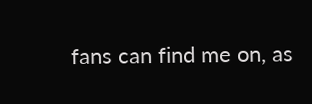fans can find me on, as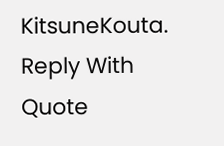KitsuneKouta.
Reply With Quote